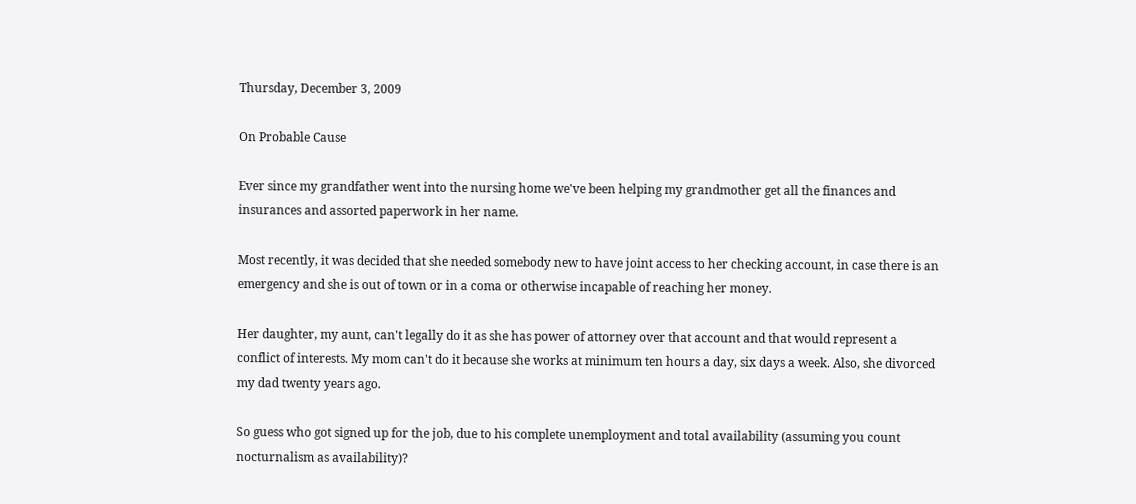Thursday, December 3, 2009

On Probable Cause

Ever since my grandfather went into the nursing home we've been helping my grandmother get all the finances and insurances and assorted paperwork in her name.

Most recently, it was decided that she needed somebody new to have joint access to her checking account, in case there is an emergency and she is out of town or in a coma or otherwise incapable of reaching her money.

Her daughter, my aunt, can't legally do it as she has power of attorney over that account and that would represent a conflict of interests. My mom can't do it because she works at minimum ten hours a day, six days a week. Also, she divorced my dad twenty years ago.

So guess who got signed up for the job, due to his complete unemployment and total availability (assuming you count nocturnalism as availability)?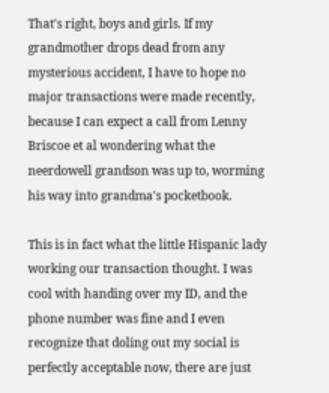That's right, boys and girls. If my grandmother drops dead from any mysterious accident, I have to hope no major transactions were made recently, because I can expect a call from Lenny Briscoe et al wondering what the neerdowell grandson was up to, worming his way into grandma's pocketbook.

This is in fact what the little Hispanic lady working our transaction thought. I was cool with handing over my ID, and the phone number was fine and I even recognize that doling out my social is perfectly acceptable now, there are just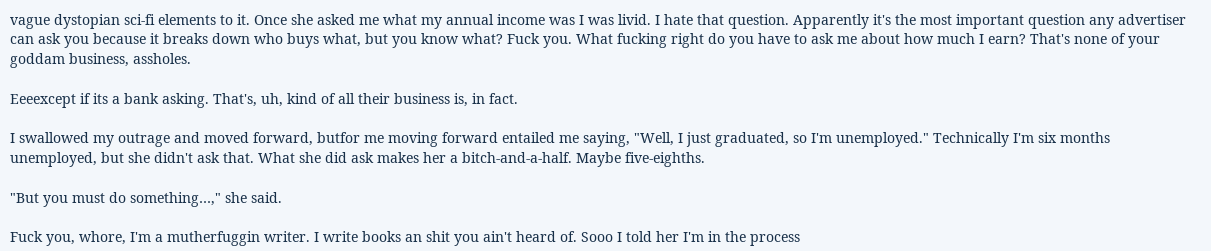vague dystopian sci-fi elements to it. Once she asked me what my annual income was I was livid. I hate that question. Apparently it's the most important question any advertiser can ask you because it breaks down who buys what, but you know what? Fuck you. What fucking right do you have to ask me about how much I earn? That's none of your goddam business, assholes.

Eeeexcept if its a bank asking. That's, uh, kind of all their business is, in fact.

I swallowed my outrage and moved forward, butfor me moving forward entailed me saying, "Well, I just graduated, so I'm unemployed." Technically I'm six months unemployed, but she didn't ask that. What she did ask makes her a bitch-and-a-half. Maybe five-eighths.

"But you must do something…," she said.

Fuck you, whore, I'm a mutherfuggin writer. I write books an shit you ain't heard of. Sooo I told her I'm in the process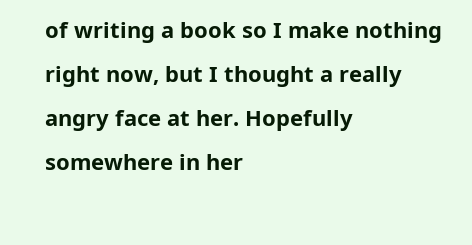of writing a book so I make nothing right now, but I thought a really angry face at her. Hopefully somewhere in her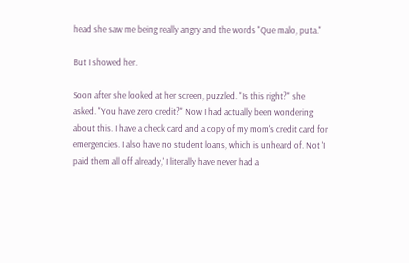head she saw me being really angry and the words "Que malo, puta."

But I showed her.

Soon after she looked at her screen, puzzled. "Is this right?" she asked. "You have zero credit?" Now I had actually been wondering about this. I have a check card and a copy of my mom's credit card for emergencies. I also have no student loans, which is unheard of. Not 'I paid them all off already,' I literally have never had a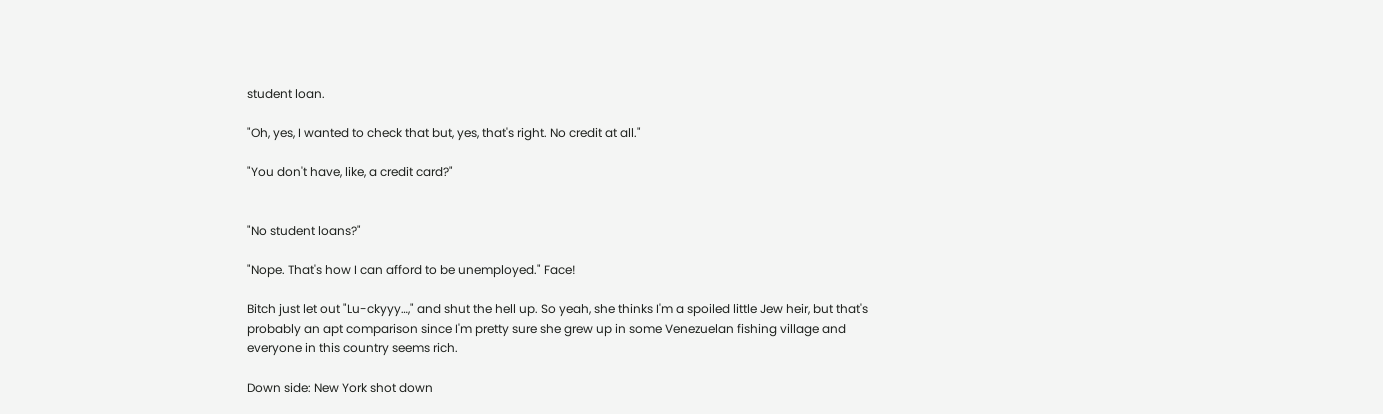student loan.

"Oh, yes, I wanted to check that but, yes, that's right. No credit at all."

"You don't have, like, a credit card?"


"No student loans?"

"Nope. That's how I can afford to be unemployed." Face!

Bitch just let out "Lu-ckyyy…," and shut the hell up. So yeah, she thinks I'm a spoiled little Jew heir, but that's probably an apt comparison since I'm pretty sure she grew up in some Venezuelan fishing village and everyone in this country seems rich.

Down side: New York shot down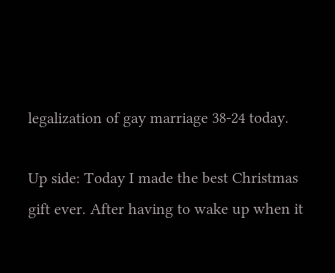legalization of gay marriage 38-24 today.

Up side: Today I made the best Christmas gift ever. After having to wake up when it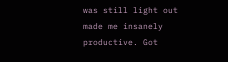was still light out made me insanely productive. Got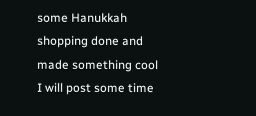some Hanukkah shopping done and made something cool I will post some time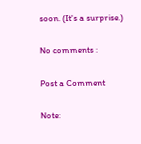soon. (It's a surprise.)

No comments :

Post a Comment

Note: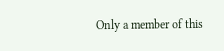Only a member of this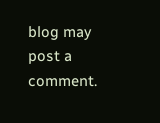blog may post a comment.